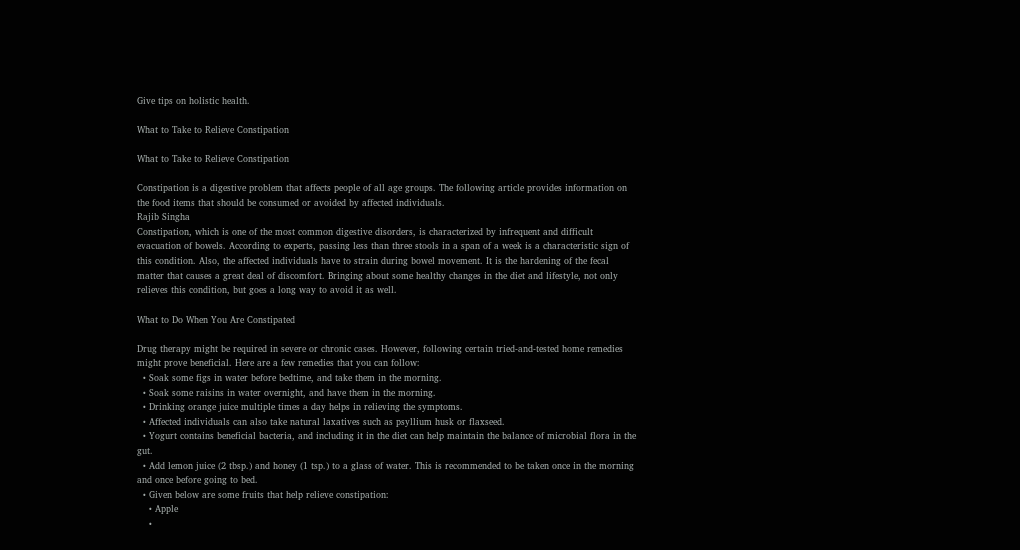Give tips on holistic health.

What to Take to Relieve Constipation

What to Take to Relieve Constipation

Constipation is a digestive problem that affects people of all age groups. The following article provides information on the food items that should be consumed or avoided by affected individuals.
Rajib Singha
Constipation, which is one of the most common digestive disorders, is characterized by infrequent and difficult evacuation of bowels. According to experts, passing less than three stools in a span of a week is a characteristic sign of this condition. Also, the affected individuals have to strain during bowel movement. It is the hardening of the fecal matter that causes a great deal of discomfort. Bringing about some healthy changes in the diet and lifestyle, not only relieves this condition, but goes a long way to avoid it as well.

What to Do When You Are Constipated

Drug therapy might be required in severe or chronic cases. However, following certain tried-and-tested home remedies might prove beneficial. Here are a few remedies that you can follow:
  • Soak some figs in water before bedtime, and take them in the morning.
  • Soak some raisins in water overnight, and have them in the morning.
  • Drinking orange juice multiple times a day helps in relieving the symptoms.
  • Affected individuals can also take natural laxatives such as psyllium husk or flaxseed.
  • Yogurt contains beneficial bacteria, and including it in the diet can help maintain the balance of microbial flora in the gut.
  • Add lemon juice (2 tbsp.) and honey (1 tsp.) to a glass of water. This is recommended to be taken once in the morning and once before going to bed.
  • Given below are some fruits that help relieve constipation:
    • Apple
    •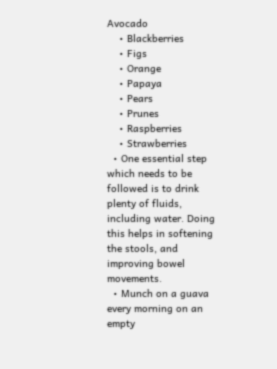Avocado
    • Blackberries
    • Figs
    • Orange
    • Papaya
    • Pears
    • Prunes
    • Raspberries
    • Strawberries
  • One essential step which needs to be followed is to drink plenty of fluids, including water. Doing this helps in softening the stools, and improving bowel movements.
  • Munch on a guava every morning on an empty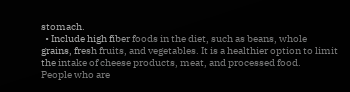stomach.
  • Include high fiber foods in the diet, such as beans, whole grains, fresh fruits, and vegetables. It is a healthier option to limit the intake of cheese products, meat, and processed food.
People who are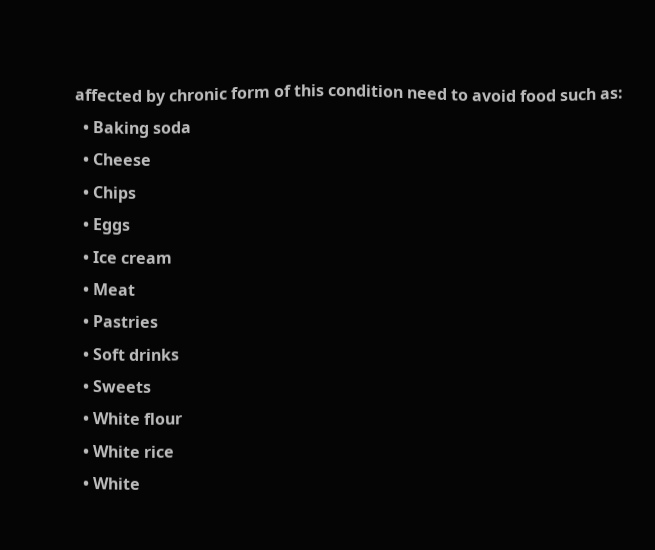affected by chronic form of this condition need to avoid food such as:
  • Baking soda
  • Cheese
  • Chips
  • Eggs
  • Ice cream
  • Meat
  • Pastries
  • Soft drinks
  • Sweets
  • White flour
  • White rice
  • White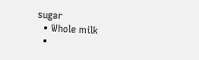sugar
  • Whole milk
  •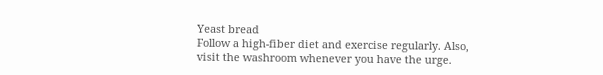Yeast bread
Follow a high-fiber diet and exercise regularly. Also, visit the washroom whenever you have the urge.